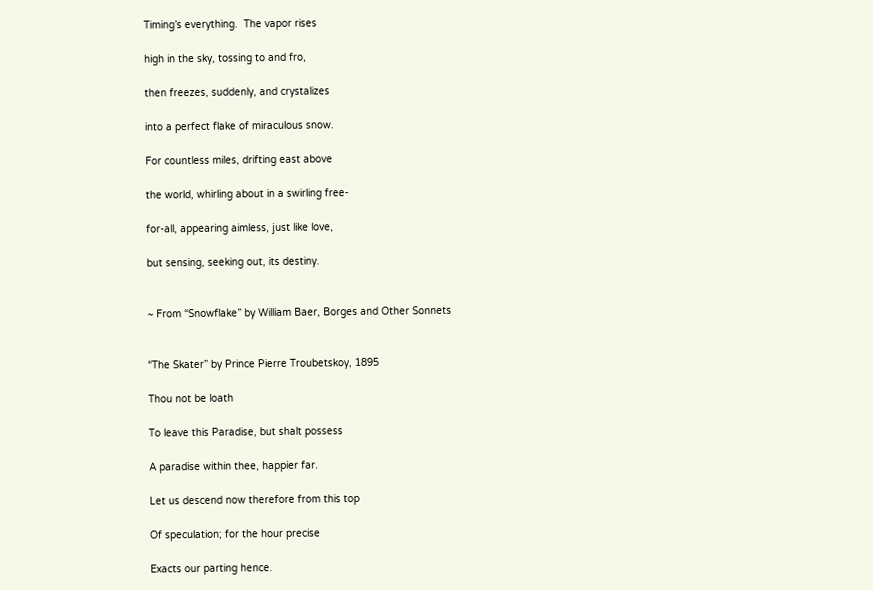Timing’s everything.  The vapor rises

high in the sky, tossing to and fro,

then freezes, suddenly, and crystalizes

into a perfect flake of miraculous snow.

For countless miles, drifting east above

the world, whirling about in a swirling free-

for-all, appearing aimless, just like love,

but sensing, seeking out, its destiny.


~ From “Snowflake” by William Baer, Borges and Other Sonnets


“The Skater” by Prince Pierre Troubetskoy, 1895

Thou not be loath

To leave this Paradise, but shalt possess

A paradise within thee, happier far.

Let us descend now therefore from this top

Of speculation; for the hour precise

Exacts our parting hence.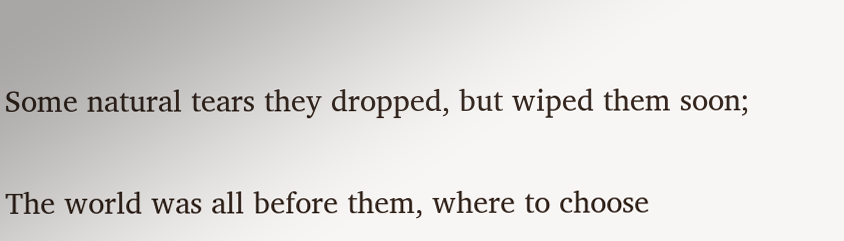Some natural tears they dropped, but wiped them soon;

The world was all before them, where to choose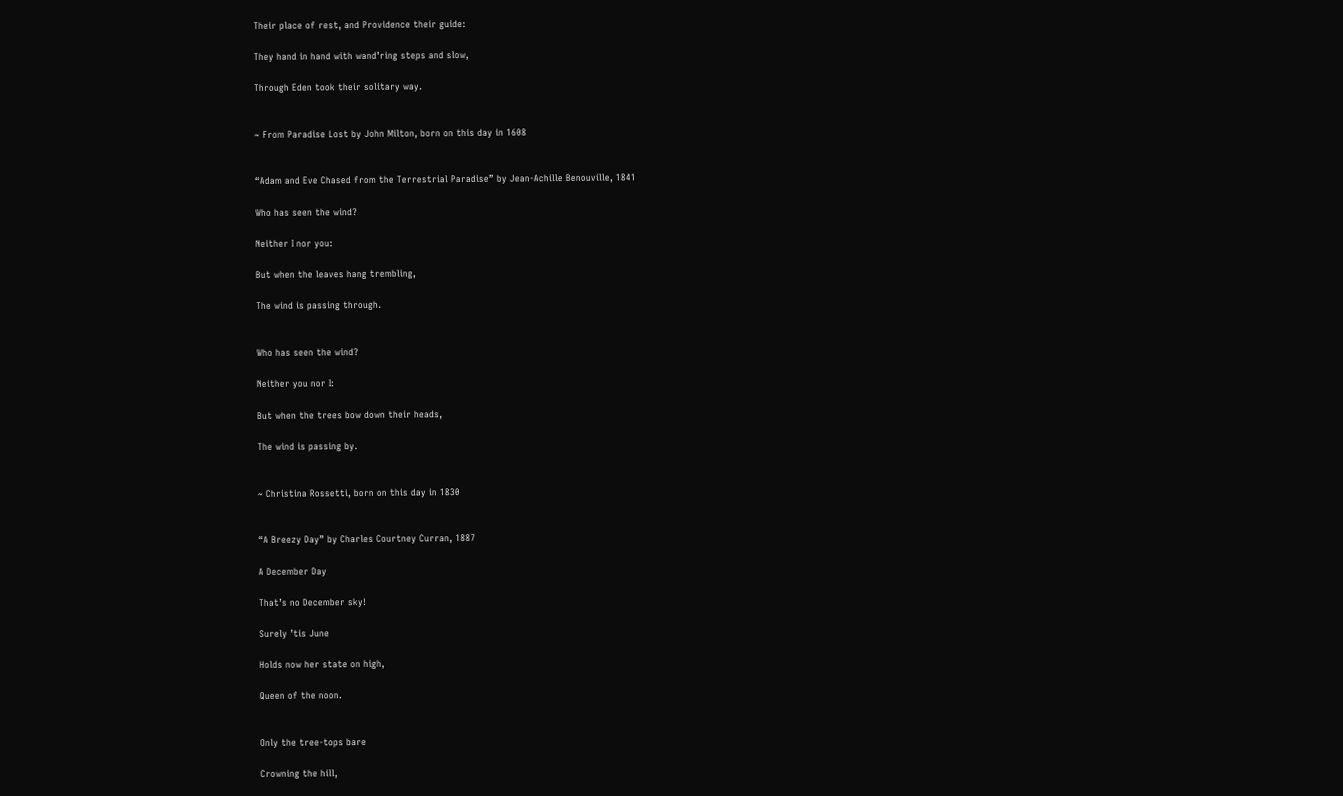Their place of rest, and Providence their guide:

They hand in hand with wand’ring steps and slow,

Through Eden took their solitary way.


~ From Paradise Lost by John Milton, born on this day in 1608


“Adam and Eve Chased from the Terrestrial Paradise” by Jean-Achille Benouville, 1841

Who has seen the wind?

Neither I nor you:

But when the leaves hang trembling,

The wind is passing through.


Who has seen the wind?

Neither you nor I:

But when the trees bow down their heads,

The wind is passing by.


~ Christina Rossetti, born on this day in 1830


“A Breezy Day” by Charles Courtney Curran, 1887

A December Day

That’s no December sky!

Surely ’tis June

Holds now her state on high,

Queen of the noon.


Only the tree-tops bare

Crowning the hill,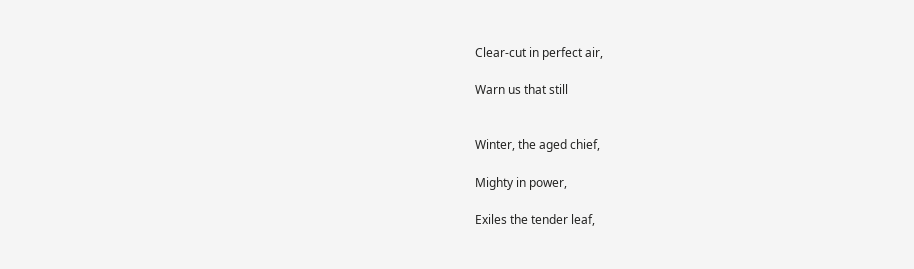Clear-cut in perfect air,

Warn us that still


Winter, the aged chief,

Mighty in power,

Exiles the tender leaf,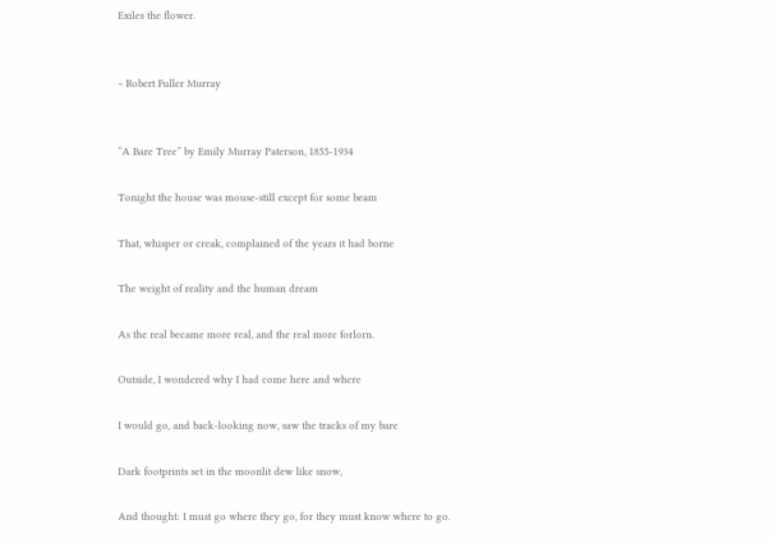Exiles the flower.


~ Robert Fuller Murray


“A Bare Tree” by Emily Murray Paterson, 1855-1934

Tonight the house was mouse-still except for some beam

That, whisper or creak, complained of the years it had borne

The weight of reality and the human dream

As the real became more real, and the real more forlorn.

Outside, I wondered why I had come here and where

I would go, and back-looking now, saw the tracks of my bare

Dark footprints set in the moonlit dew like snow,

And thought: I must go where they go, for they must know where to go.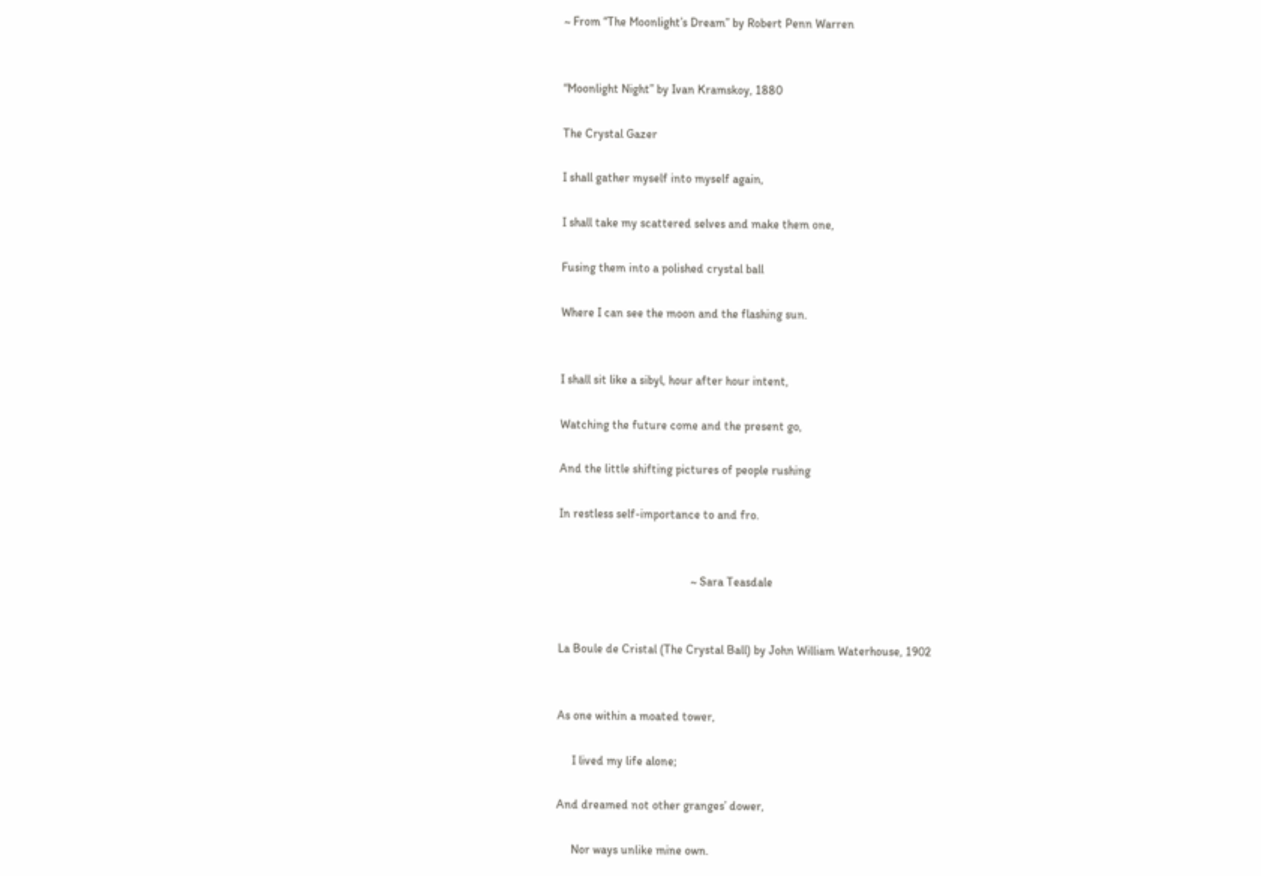~ From “The Moonlight’s Dream” by Robert Penn Warren


“Moonlight Night” by Ivan Kramskoy, 1880

The Crystal Gazer

I shall gather myself into myself again,

I shall take my scattered selves and make them one,

Fusing them into a polished crystal ball

Where I can see the moon and the flashing sun.


I shall sit like a sibyl, hour after hour intent,

Watching the future come and the present go,

And the little shifting pictures of people rushing

In restless self-importance to and fro.


                                            ~ Sara Teasdale


La Boule de Cristal (The Crystal Ball) by John William Waterhouse, 1902


As one within a moated tower,

     I lived my life alone;

And dreamed not other granges’ dower,

     Nor ways unlike mine own.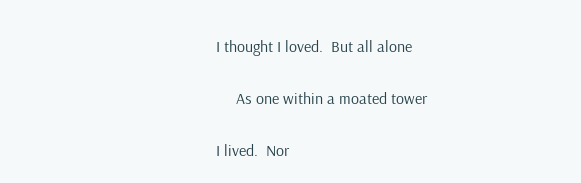I thought I loved.  But all alone

     As one within a moated tower

I lived.  Nor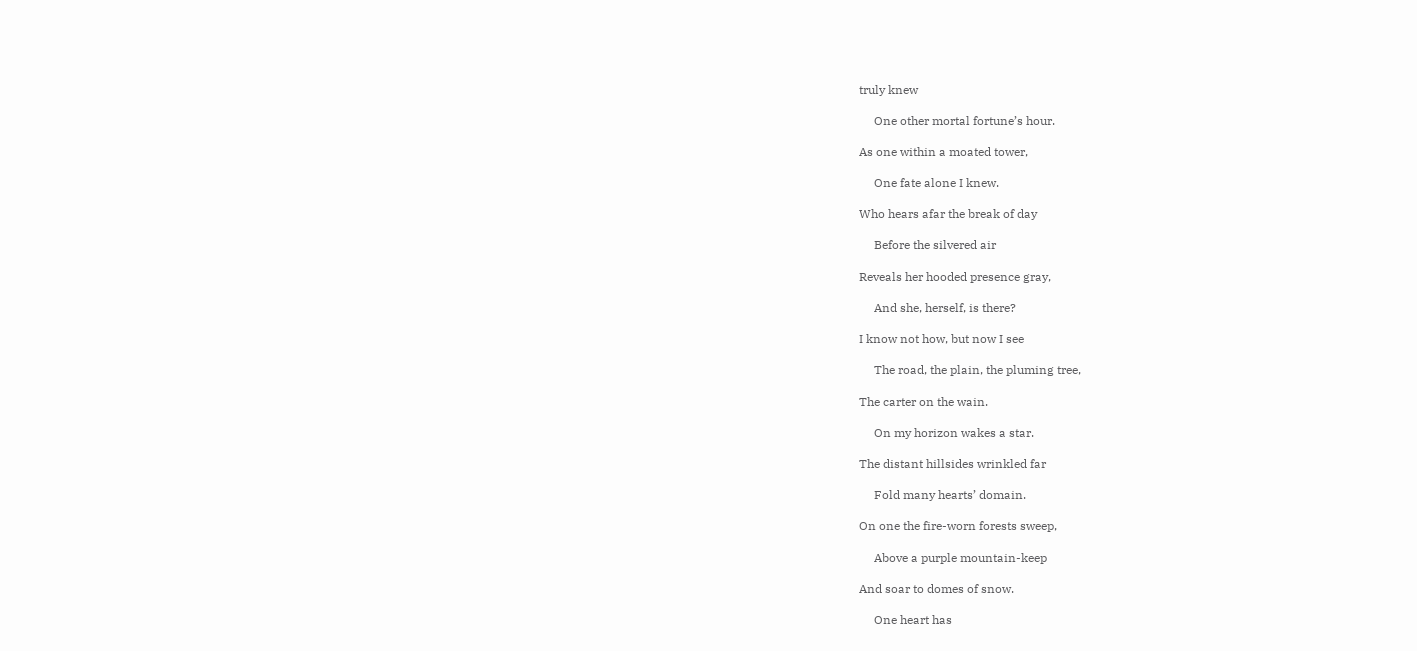truly knew

     One other mortal fortune’s hour.

As one within a moated tower,

     One fate alone I knew.

Who hears afar the break of day

     Before the silvered air

Reveals her hooded presence gray,

     And she, herself, is there?

I know not how, but now I see

     The road, the plain, the pluming tree,

The carter on the wain.

     On my horizon wakes a star.

The distant hillsides wrinkled far

     Fold many hearts’ domain.

On one the fire-worn forests sweep,

     Above a purple mountain-keep

And soar to domes of snow.

     One heart has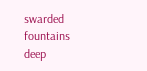swarded fountains deep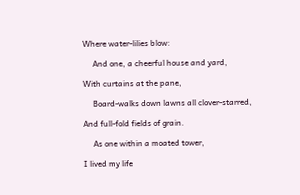Where water-lilies blow:

     And one, a cheerful house and yard,

With curtains at the pane,

     Board-walks down lawns all clover-starred,

And full-fold fields of grain.

     As one within a moated tower,

I lived my life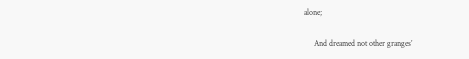alone;

     And dreamed not other granges’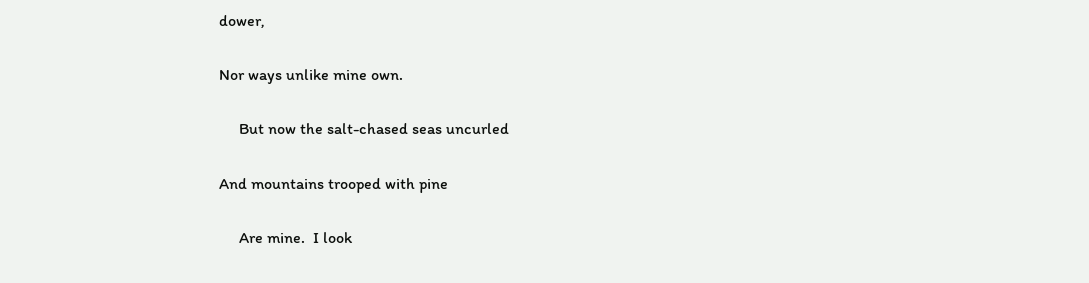dower,

Nor ways unlike mine own.

     But now the salt-chased seas uncurled

And mountains trooped with pine

     Are mine.  I look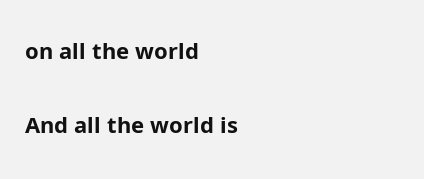on all the world

And all the world is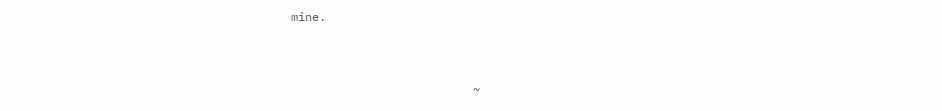mine.


                          ~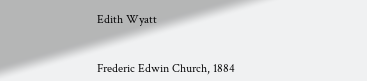Edith Wyatt


Frederic Edwin Church, 1884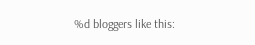%d bloggers like this: